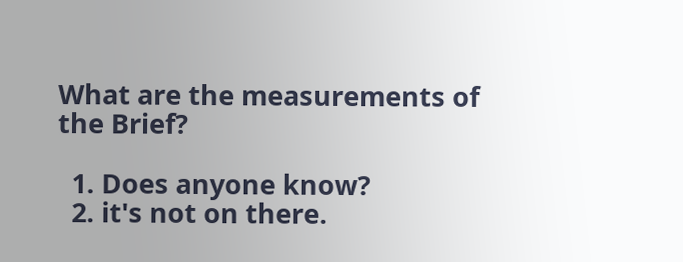What are the measurements of the Brief?

  1. Does anyone know?
  2. it's not on there.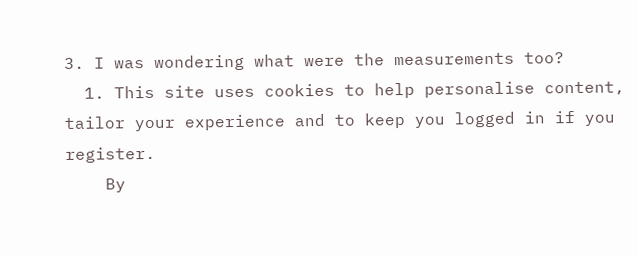3. I was wondering what were the measurements too?
  1. This site uses cookies to help personalise content, tailor your experience and to keep you logged in if you register.
    By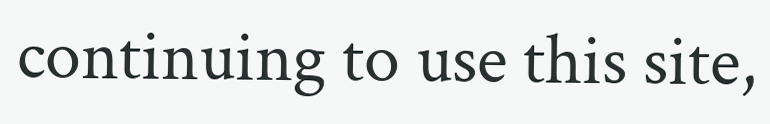continuing to use this site,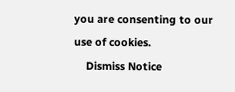you are consenting to our use of cookies.
    Dismiss Notice